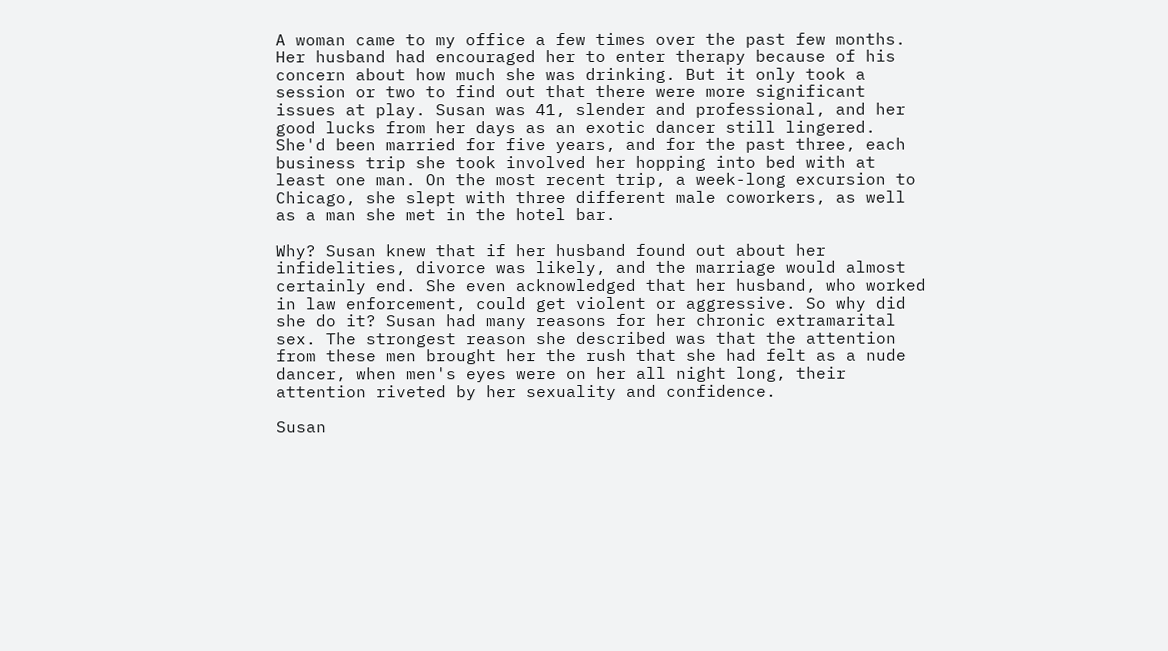A woman came to my office a few times over the past few months. Her husband had encouraged her to enter therapy because of his concern about how much she was drinking. But it only took a session or two to find out that there were more significant issues at play. Susan was 41, slender and professional, and her good lucks from her days as an exotic dancer still lingered. She'd been married for five years, and for the past three, each business trip she took involved her hopping into bed with at least one man. On the most recent trip, a week-long excursion to Chicago, she slept with three different male coworkers, as well as a man she met in the hotel bar.

Why? Susan knew that if her husband found out about her infidelities, divorce was likely, and the marriage would almost certainly end. She even acknowledged that her husband, who worked in law enforcement, could get violent or aggressive. So why did she do it? Susan had many reasons for her chronic extramarital sex. The strongest reason she described was that the attention from these men brought her the rush that she had felt as a nude dancer, when men's eyes were on her all night long, their attention riveted by her sexuality and confidence.

Susan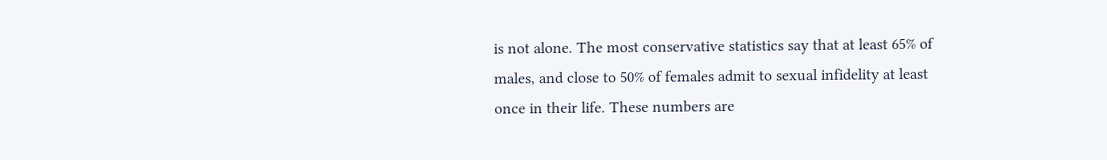is not alone. The most conservative statistics say that at least 65% of males, and close to 50% of females admit to sexual infidelity at least once in their life. These numbers are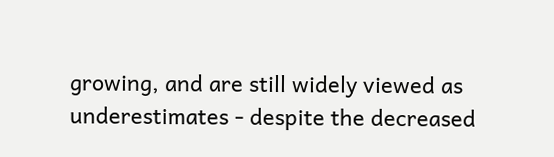growing, and are still widely viewed as underestimates - despite the decreased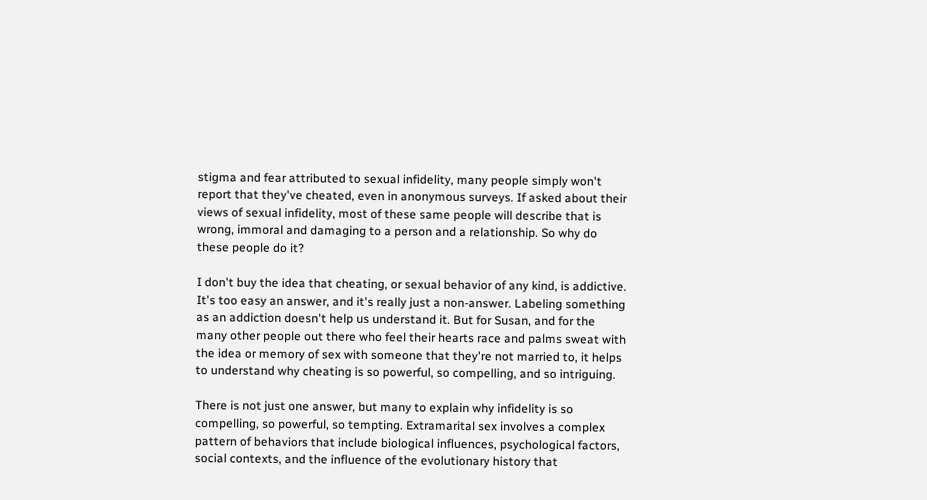stigma and fear attributed to sexual infidelity, many people simply won't report that they've cheated, even in anonymous surveys. If asked about their views of sexual infidelity, most of these same people will describe that is wrong, immoral and damaging to a person and a relationship. So why do these people do it?

I don't buy the idea that cheating, or sexual behavior of any kind, is addictive. It's too easy an answer, and it's really just a non-answer. Labeling something as an addiction doesn't help us understand it. But for Susan, and for the many other people out there who feel their hearts race and palms sweat with the idea or memory of sex with someone that they're not married to, it helps to understand why cheating is so powerful, so compelling, and so intriguing.

There is not just one answer, but many to explain why infidelity is so compelling, so powerful, so tempting. Extramarital sex involves a complex pattern of behaviors that include biological influences, psychological factors, social contexts, and the influence of the evolutionary history that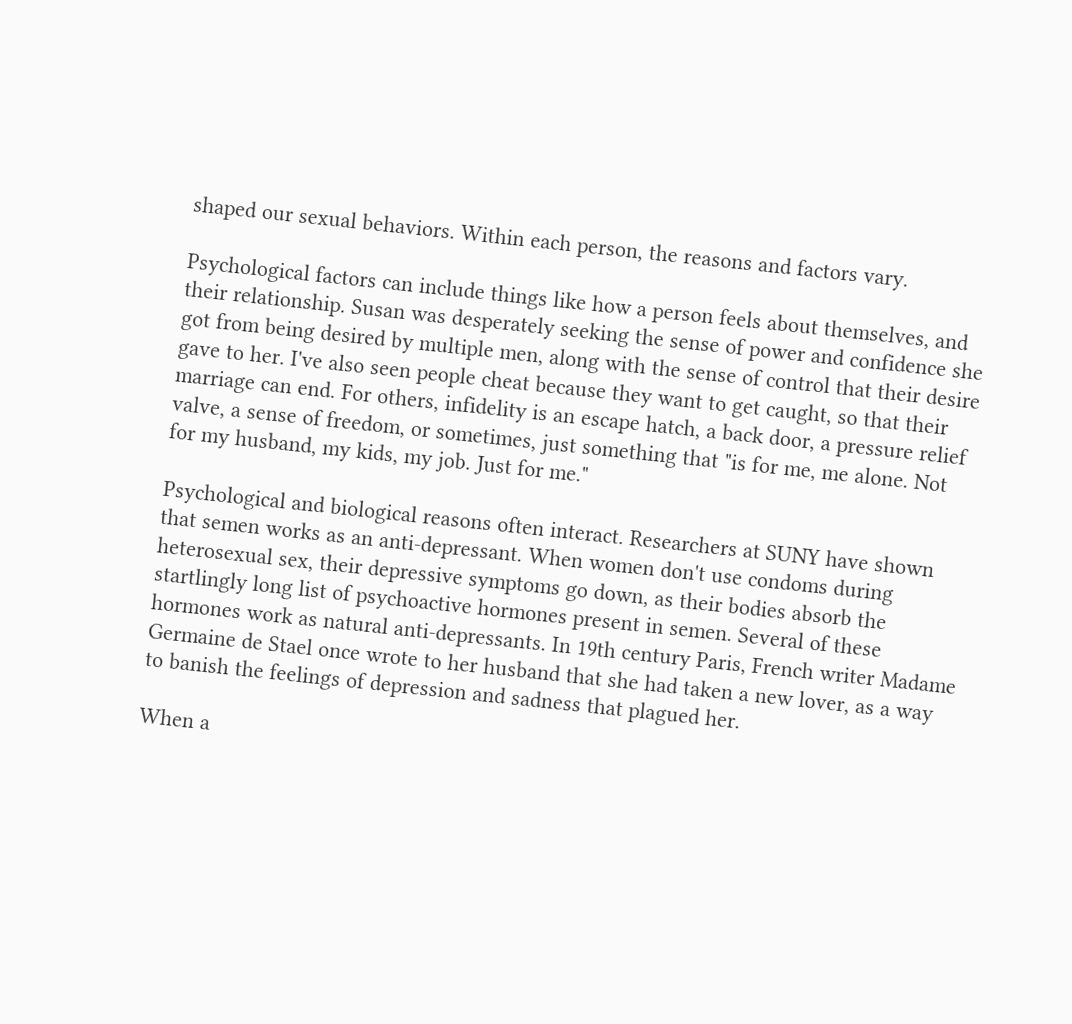shaped our sexual behaviors. Within each person, the reasons and factors vary.

Psychological factors can include things like how a person feels about themselves, and their relationship. Susan was desperately seeking the sense of power and confidence she got from being desired by multiple men, along with the sense of control that their desire gave to her. I've also seen people cheat because they want to get caught, so that their marriage can end. For others, infidelity is an escape hatch, a back door, a pressure relief valve, a sense of freedom, or sometimes, just something that "is for me, me alone. Not for my husband, my kids, my job. Just for me."

Psychological and biological reasons often interact. Researchers at SUNY have shown that semen works as an anti-depressant. When women don't use condoms during heterosexual sex, their depressive symptoms go down, as their bodies absorb the startlingly long list of psychoactive hormones present in semen. Several of these hormones work as natural anti-depressants. In 19th century Paris, French writer Madame Germaine de Stael once wrote to her husband that she had taken a new lover, as a way to banish the feelings of depression and sadness that plagued her.

When a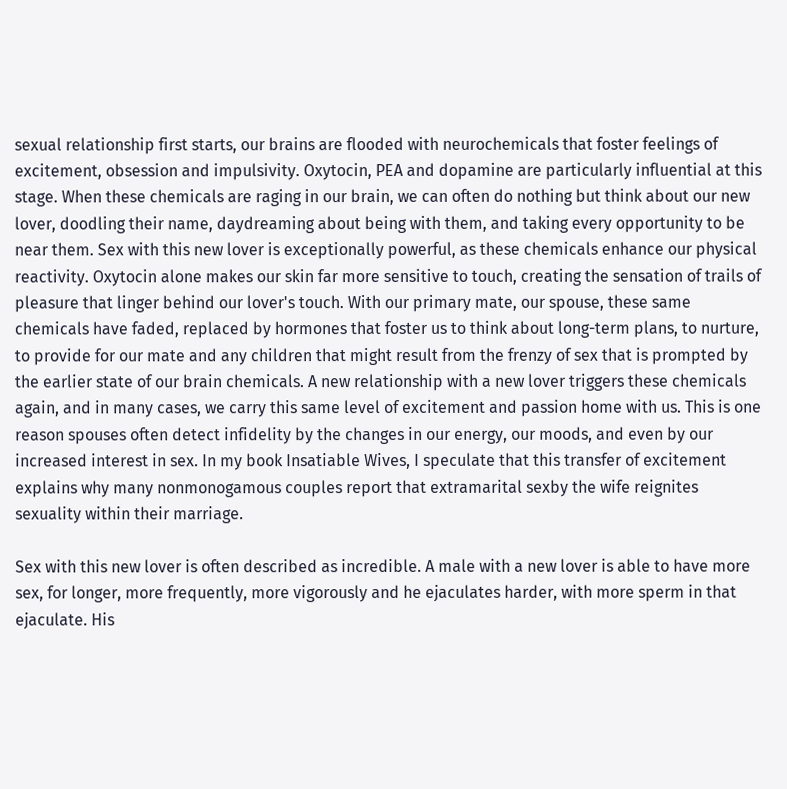sexual relationship first starts, our brains are flooded with neurochemicals that foster feelings of excitement, obsession and impulsivity. Oxytocin, PEA and dopamine are particularly influential at this stage. When these chemicals are raging in our brain, we can often do nothing but think about our new lover, doodling their name, daydreaming about being with them, and taking every opportunity to be near them. Sex with this new lover is exceptionally powerful, as these chemicals enhance our physical reactivity. Oxytocin alone makes our skin far more sensitive to touch, creating the sensation of trails of pleasure that linger behind our lover's touch. With our primary mate, our spouse, these same chemicals have faded, replaced by hormones that foster us to think about long-term plans, to nurture, to provide for our mate and any children that might result from the frenzy of sex that is prompted by the earlier state of our brain chemicals. A new relationship with a new lover triggers these chemicals again, and in many cases, we carry this same level of excitement and passion home with us. This is one reason spouses often detect infidelity by the changes in our energy, our moods, and even by our increased interest in sex. In my book Insatiable Wives, I speculate that this transfer of excitement explains why many nonmonogamous couples report that extramarital sexby the wife reignites sexuality within their marriage.

Sex with this new lover is often described as incredible. A male with a new lover is able to have more sex, for longer, more frequently, more vigorously and he ejaculates harder, with more sperm in that ejaculate. His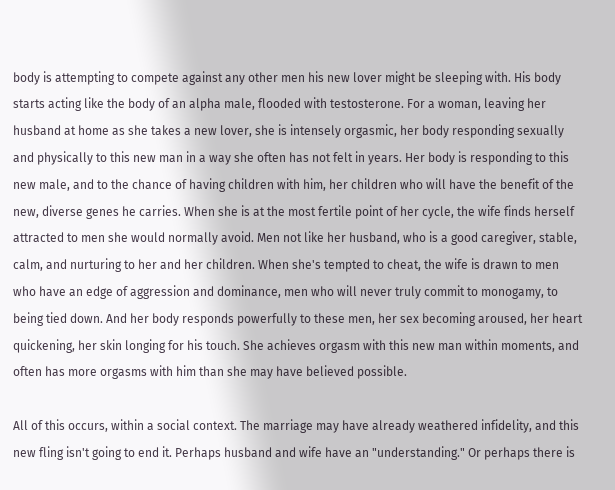body is attempting to compete against any other men his new lover might be sleeping with. His body starts acting like the body of an alpha male, flooded with testosterone. For a woman, leaving her husband at home as she takes a new lover, she is intensely orgasmic, her body responding sexually and physically to this new man in a way she often has not felt in years. Her body is responding to this new male, and to the chance of having children with him, her children who will have the benefit of the new, diverse genes he carries. When she is at the most fertile point of her cycle, the wife finds herself attracted to men she would normally avoid. Men not like her husband, who is a good caregiver, stable, calm, and nurturing to her and her children. When she's tempted to cheat, the wife is drawn to men who have an edge of aggression and dominance, men who will never truly commit to monogamy, to being tied down. And her body responds powerfully to these men, her sex becoming aroused, her heart quickening, her skin longing for his touch. She achieves orgasm with this new man within moments, and often has more orgasms with him than she may have believed possible.

All of this occurs, within a social context. The marriage may have already weathered infidelity, and this new fling isn't going to end it. Perhaps husband and wife have an "understanding." Or perhaps there is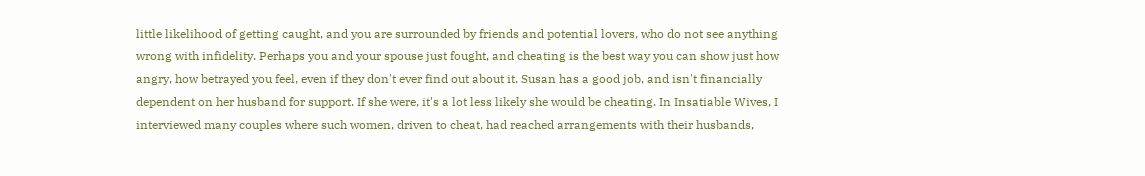little likelihood of getting caught, and you are surrounded by friends and potential lovers, who do not see anything wrong with infidelity. Perhaps you and your spouse just fought, and cheating is the best way you can show just how angry, how betrayed you feel, even if they don't ever find out about it. Susan has a good job, and isn't financially dependent on her husband for support. If she were, it's a lot less likely she would be cheating. In Insatiable Wives, I interviewed many couples where such women, driven to cheat, had reached arrangements with their husbands,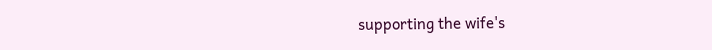supporting the wife's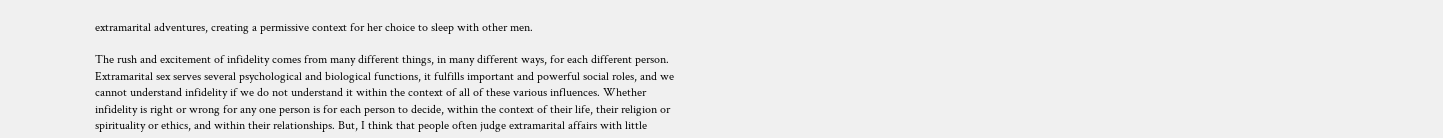extramarital adventures, creating a permissive context for her choice to sleep with other men.

The rush and excitement of infidelity comes from many different things, in many different ways, for each different person. Extramarital sex serves several psychological and biological functions, it fulfills important and powerful social roles, and we cannot understand infidelity if we do not understand it within the context of all of these various influences. Whether infidelity is right or wrong for any one person is for each person to decide, within the context of their life, their religion or spirituality or ethics, and within their relationships. But, I think that people often judge extramarital affairs with little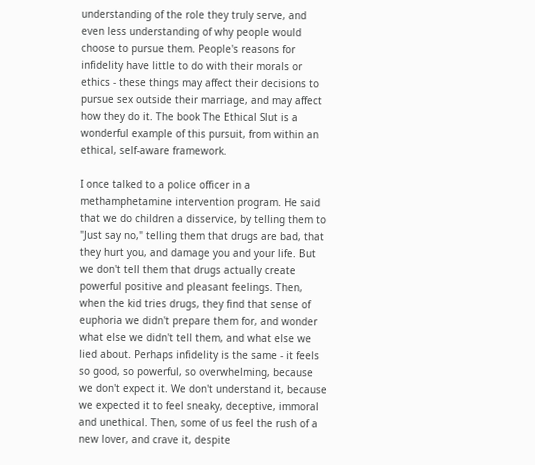understanding of the role they truly serve, and even less understanding of why people would choose to pursue them. People's reasons for infidelity have little to do with their morals or ethics - these things may affect their decisions to pursue sex outside their marriage, and may affect how they do it. The book The Ethical Slut is a wonderful example of this pursuit, from within an ethical, self-aware framework.

I once talked to a police officer in a methamphetamine intervention program. He said that we do children a disservice, by telling them to "Just say no," telling them that drugs are bad, that they hurt you, and damage you and your life. But we don't tell them that drugs actually create powerful positive and pleasant feelings. Then, when the kid tries drugs, they find that sense of euphoria we didn't prepare them for, and wonder what else we didn't tell them, and what else we lied about. Perhaps infidelity is the same - it feels so good, so powerful, so overwhelming, because we don't expect it. We don't understand it, because we expected it to feel sneaky, deceptive, immoral and unethical. Then, some of us feel the rush of a new lover, and crave it, despite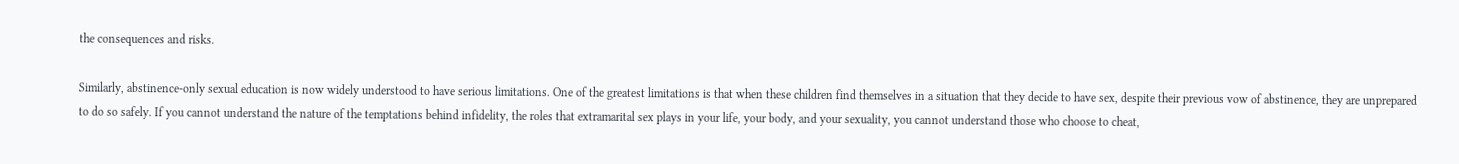the consequences and risks.

Similarly, abstinence-only sexual education is now widely understood to have serious limitations. One of the greatest limitations is that when these children find themselves in a situation that they decide to have sex, despite their previous vow of abstinence, they are unprepared to do so safely. If you cannot understand the nature of the temptations behind infidelity, the roles that extramarital sex plays in your life, your body, and your sexuality, you cannot understand those who choose to cheat,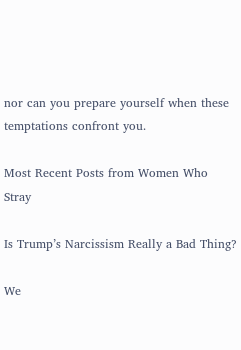nor can you prepare yourself when these temptations confront you.

Most Recent Posts from Women Who Stray

Is Trump’s Narcissism Really a Bad Thing?

We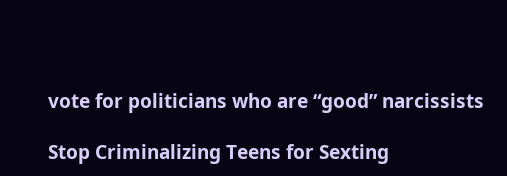vote for politicians who are “good” narcissists

Stop Criminalizing Teens for Sexting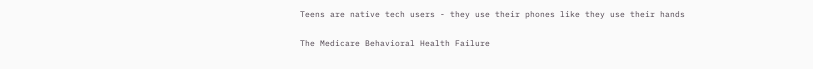Teens are native tech users - they use their phones like they use their hands

The Medicare Behavioral Health Failure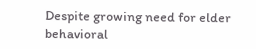Despite growing need for elder behavioral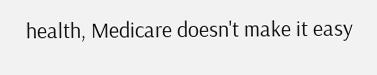health, Medicare doesn't make it easy